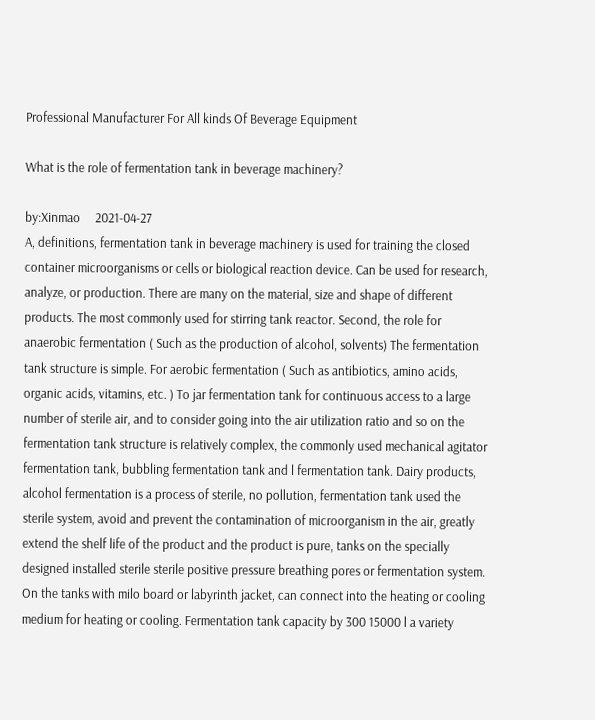Professional Manufacturer For All kinds Of Beverage Equipment

What is the role of fermentation tank in beverage machinery?

by:Xinmao     2021-04-27
A, definitions, fermentation tank in beverage machinery is used for training the closed container microorganisms or cells or biological reaction device. Can be used for research, analyze, or production. There are many on the material, size and shape of different products. The most commonly used for stirring tank reactor. Second, the role for anaerobic fermentation ( Such as the production of alcohol, solvents) The fermentation tank structure is simple. For aerobic fermentation ( Such as antibiotics, amino acids, organic acids, vitamins, etc. ) To jar fermentation tank for continuous access to a large number of sterile air, and to consider going into the air utilization ratio and so on the fermentation tank structure is relatively complex, the commonly used mechanical agitator fermentation tank, bubbling fermentation tank and l fermentation tank. Dairy products, alcohol fermentation is a process of sterile, no pollution, fermentation tank used the sterile system, avoid and prevent the contamination of microorganism in the air, greatly extend the shelf life of the product and the product is pure, tanks on the specially designed installed sterile sterile positive pressure breathing pores or fermentation system. On the tanks with milo board or labyrinth jacket, can connect into the heating or cooling medium for heating or cooling. Fermentation tank capacity by 300 15000 l a variety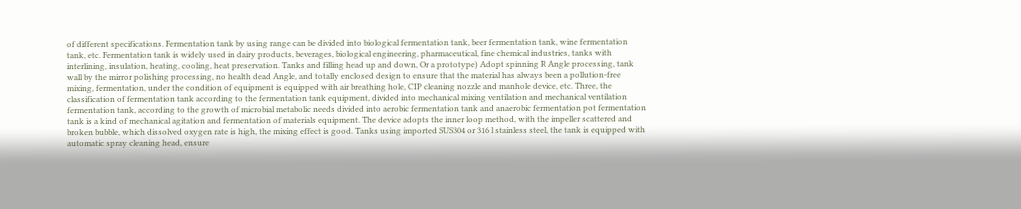of different specifications. Fermentation tank by using range can be divided into biological fermentation tank, beer fermentation tank, wine fermentation tank, etc. Fermentation tank is widely used in dairy products, beverages, biological engineering, pharmaceutical, fine chemical industries, tanks with interlining, insulation, heating, cooling, heat preservation. Tanks and filling head up and down, Or a prototype) Adopt spinning R Angle processing, tank wall by the mirror polishing processing, no health dead Angle, and totally enclosed design to ensure that the material has always been a pollution-free mixing, fermentation, under the condition of equipment is equipped with air breathing hole, CIP cleaning nozzle and manhole device, etc. Three, the classification of fermentation tank according to the fermentation tank equipment, divided into mechanical mixing ventilation and mechanical ventilation fermentation tank, according to the growth of microbial metabolic needs divided into aerobic fermentation tank and anaerobic fermentation pot fermentation tank is a kind of mechanical agitation and fermentation of materials equipment. The device adopts the inner loop method, with the impeller scattered and broken bubble, which dissolved oxygen rate is high, the mixing effect is good. Tanks using imported SUS304 or 316 l stainless steel, the tank is equipped with automatic spray cleaning head, ensure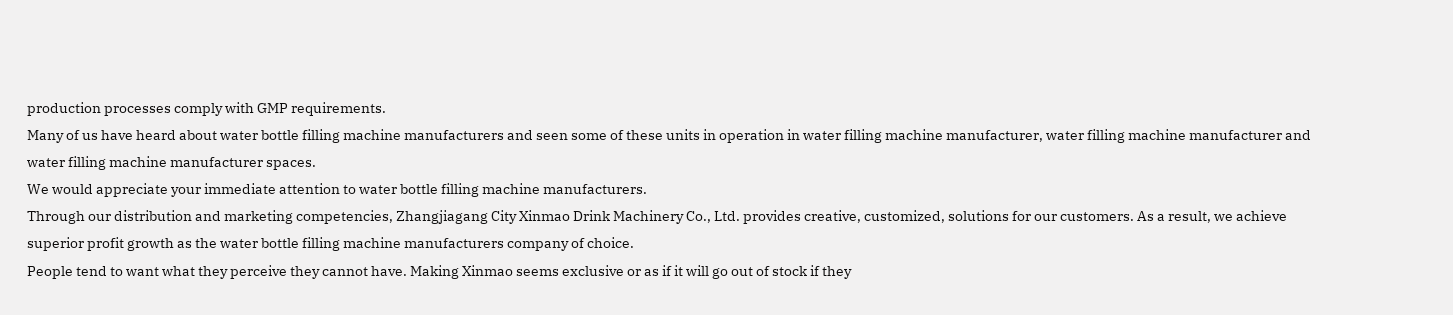production processes comply with GMP requirements.
Many of us have heard about water bottle filling machine manufacturers and seen some of these units in operation in water filling machine manufacturer, water filling machine manufacturer and water filling machine manufacturer spaces.
We would appreciate your immediate attention to water bottle filling machine manufacturers.
Through our distribution and marketing competencies, Zhangjiagang City Xinmao Drink Machinery Co., Ltd. provides creative, customized, solutions for our customers. As a result, we achieve superior profit growth as the water bottle filling machine manufacturers company of choice.
People tend to want what they perceive they cannot have. Making Xinmao seems exclusive or as if it will go out of stock if they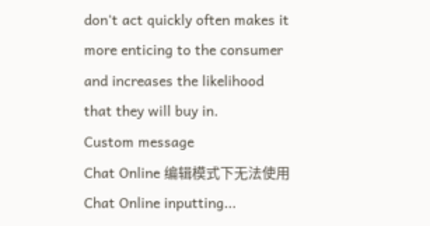don't act quickly often makes it more enticing to the consumer and increases the likelihood that they will buy in.
Custom message
Chat Online 编辑模式下无法使用
Chat Online inputting...